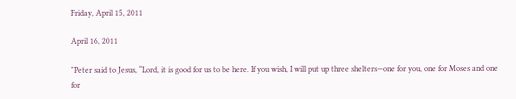Friday, April 15, 2011

April 16, 2011

"Peter said to Jesus, “Lord, it is good for us to be here. If you wish, I will put up three shelters—one for you, one for Moses and one for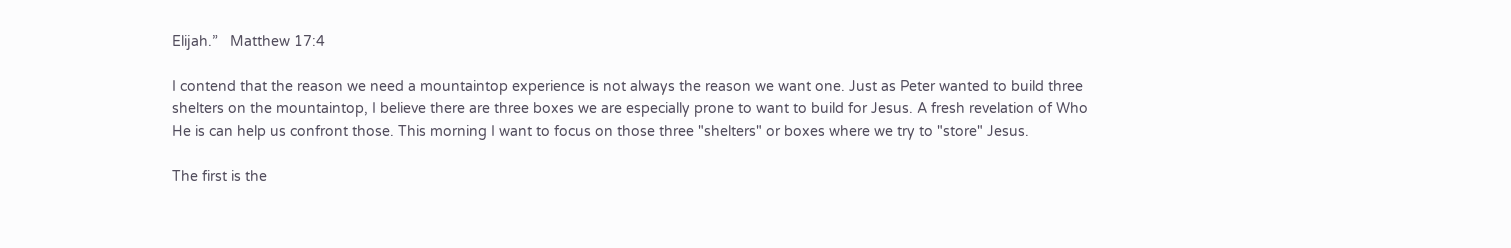Elijah.”   Matthew 17:4

I contend that the reason we need a mountaintop experience is not always the reason we want one. Just as Peter wanted to build three shelters on the mountaintop, I believe there are three boxes we are especially prone to want to build for Jesus. A fresh revelation of Who He is can help us confront those. This morning I want to focus on those three "shelters" or boxes where we try to "store" Jesus.

The first is the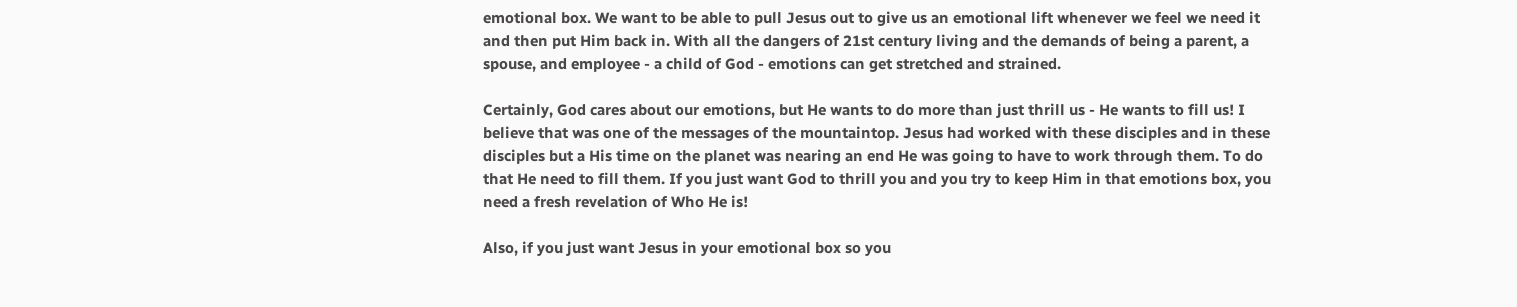emotional box. We want to be able to pull Jesus out to give us an emotional lift whenever we feel we need it and then put Him back in. With all the dangers of 21st century living and the demands of being a parent, a spouse, and employee - a child of God - emotions can get stretched and strained.

Certainly, God cares about our emotions, but He wants to do more than just thrill us - He wants to fill us! I believe that was one of the messages of the mountaintop. Jesus had worked with these disciples and in these disciples but a His time on the planet was nearing an end He was going to have to work through them. To do that He need to fill them. If you just want God to thrill you and you try to keep Him in that emotions box, you need a fresh revelation of Who He is!

Also, if you just want Jesus in your emotional box so you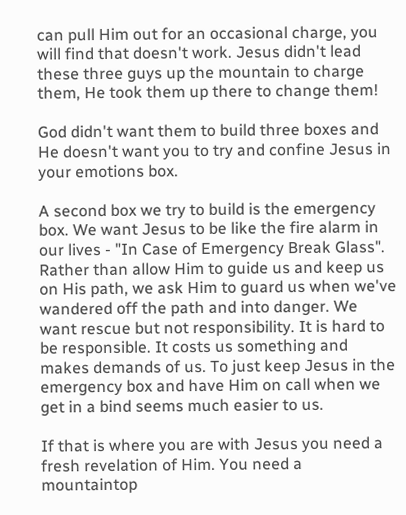can pull Him out for an occasional charge, you will find that doesn't work. Jesus didn't lead these three guys up the mountain to charge them, He took them up there to change them!

God didn't want them to build three boxes and He doesn't want you to try and confine Jesus in your emotions box.

A second box we try to build is the emergency box. We want Jesus to be like the fire alarm in our lives - "In Case of Emergency Break Glass". Rather than allow Him to guide us and keep us on His path, we ask Him to guard us when we've wandered off the path and into danger. We want rescue but not responsibility. It is hard to be responsible. It costs us something and makes demands of us. To just keep Jesus in the emergency box and have Him on call when we get in a bind seems much easier to us.

If that is where you are with Jesus you need a fresh revelation of Him. You need a mountaintop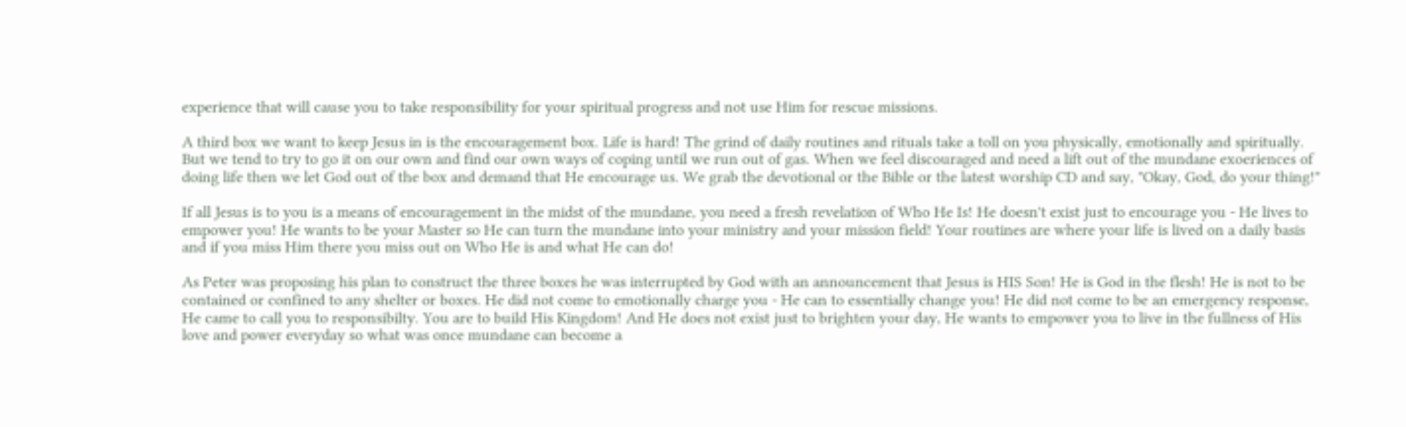experience that will cause you to take responsibility for your spiritual progress and not use Him for rescue missions.

A third box we want to keep Jesus in is the encouragement box. Life is hard! The grind of daily routines and rituals take a toll on you physically, emotionally and spiritually. But we tend to try to go it on our own and find our own ways of coping until we run out of gas. When we feel discouraged and need a lift out of the mundane exoeriences of doing life then we let God out of the box and demand that He encourage us. We grab the devotional or the Bible or the latest worship CD and say, "Okay, God, do your thing!"

If all Jesus is to you is a means of encouragement in the midst of the mundane, you need a fresh revelation of Who He Is! He doesn't exist just to encourage you - He lives to empower you! He wants to be your Master so He can turn the mundane into your ministry and your mission field! Your routines are where your life is lived on a daily basis and if you miss Him there you miss out on Who He is and what He can do!

As Peter was proposing his plan to construct the three boxes he was interrupted by God with an announcement that Jesus is HIS Son! He is God in the flesh! He is not to be contained or confined to any shelter or boxes. He did not come to emotionally charge you - He can to essentially change you! He did not come to be an emergency response, He came to call you to responsibilty. You are to build His Kingdom! And He does not exist just to brighten your day, He wants to empower you to live in the fullness of His love and power everyday so what was once mundane can become a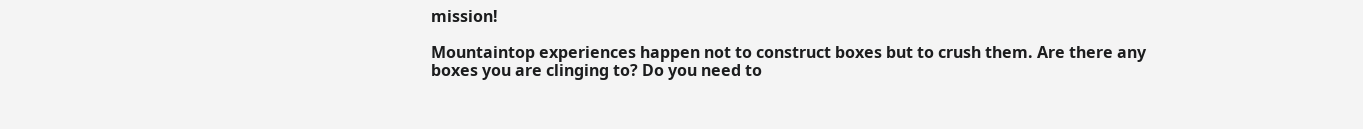mission!

Mountaintop experiences happen not to construct boxes but to crush them. Are there any boxes you are clinging to? Do you need to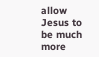allow Jesus to be much more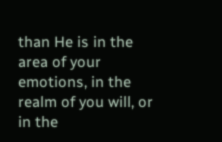than He is in the area of your emotions, in the realm of you will, or in the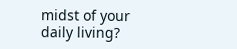midst of your daily living?